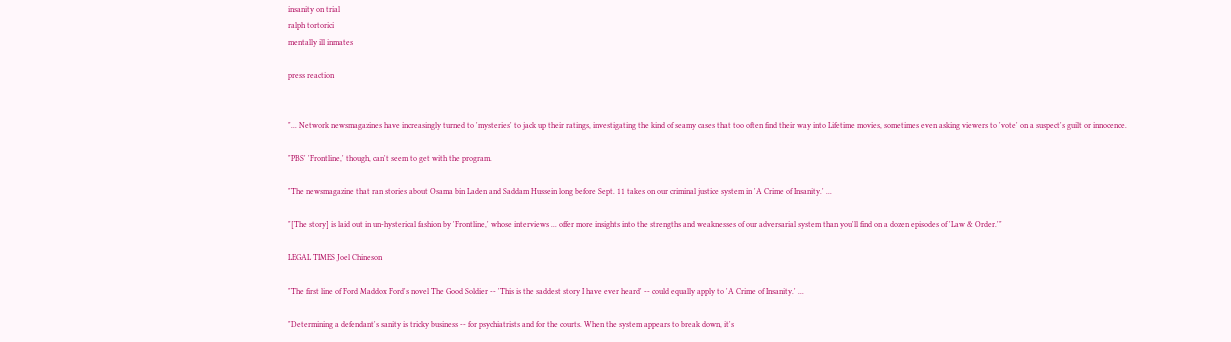insanity on trial
ralph tortorici
mentally ill inmates

press reaction


"... Network newsmagazines have increasingly turned to 'mysteries' to jack up their ratings, investigating the kind of seamy cases that too often find their way into Lifetime movies, sometimes even asking viewers to 'vote' on a suspect's guilt or innocence.

"PBS' 'Frontline,' though, can't seem to get with the program.

"The newsmagazine that ran stories about Osama bin Laden and Saddam Hussein long before Sept. 11 takes on our criminal justice system in 'A Crime of Insanity.' ...

"[The story] is laid out in un-hysterical fashion by 'Frontline,' whose interviews ... offer more insights into the strengths and weaknesses of our adversarial system than you'll find on a dozen episodes of 'Law & Order.'"

LEGAL TIMES Joel Chineson

"The first line of Ford Maddox Ford's novel The Good Soldier -- 'This is the saddest story I have ever heard' -- could equally apply to 'A Crime of Insanity.' ...

"Determining a defendant's sanity is tricky business -- for psychiatrists and for the courts. When the system appears to break down, it's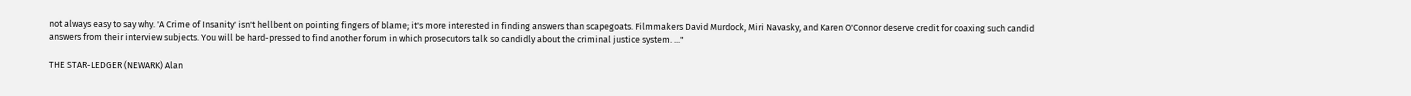not always easy to say why. 'A Crime of Insanity' isn't hellbent on pointing fingers of blame; it's more interested in finding answers than scapegoats. Filmmakers David Murdock, Miri Navasky, and Karen O'Connor deserve credit for coaxing such candid answers from their interview subjects. You will be hard-pressed to find another forum in which prosecutors talk so candidly about the criminal justice system. ..."

THE STAR-LEDGER (NEWARK) Alan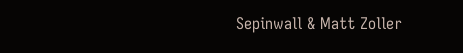Sepinwall & Matt Zoller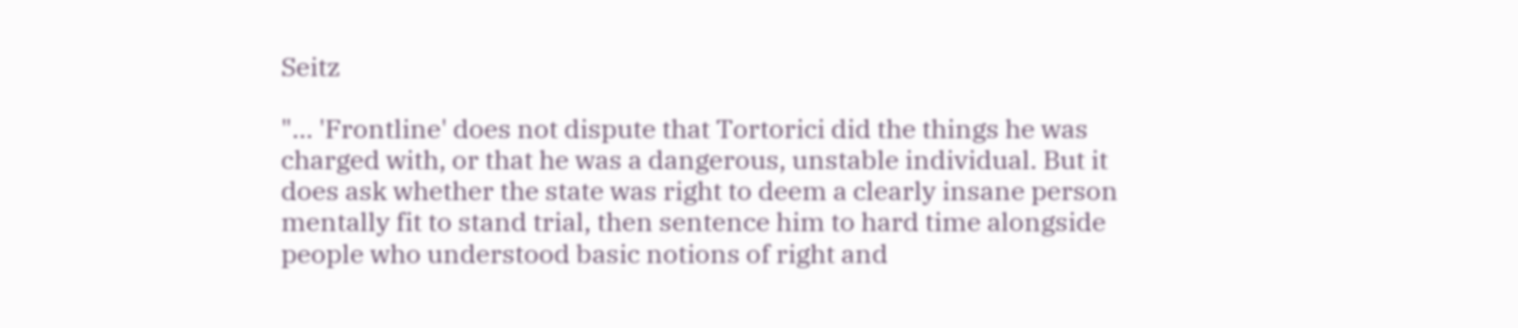Seitz

"... 'Frontline' does not dispute that Tortorici did the things he was charged with, or that he was a dangerous, unstable individual. But it does ask whether the state was right to deem a clearly insane person mentally fit to stand trial, then sentence him to hard time alongside people who understood basic notions of right and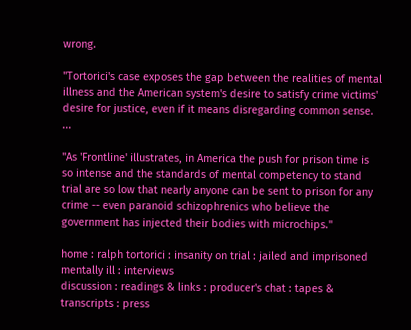wrong.

"Tortorici's case exposes the gap between the realities of mental illness and the American system's desire to satisfy crime victims' desire for justice, even if it means disregarding common sense. ...

"As 'Frontline' illustrates, in America the push for prison time is so intense and the standards of mental competency to stand trial are so low that nearly anyone can be sent to prison for any crime -- even paranoid schizophrenics who believe the government has injected their bodies with microchips."

home : ralph tortorici : insanity on trial : jailed and imprisoned mentally ill : interviews
discussion : readings & links : producer's chat : tapes & transcripts : press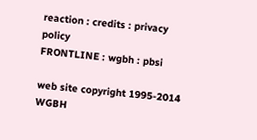reaction : credits : privacy policy
FRONTLINE : wgbh : pbsi

web site copyright 1995-2014 WGBH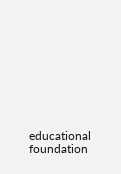educational foundation